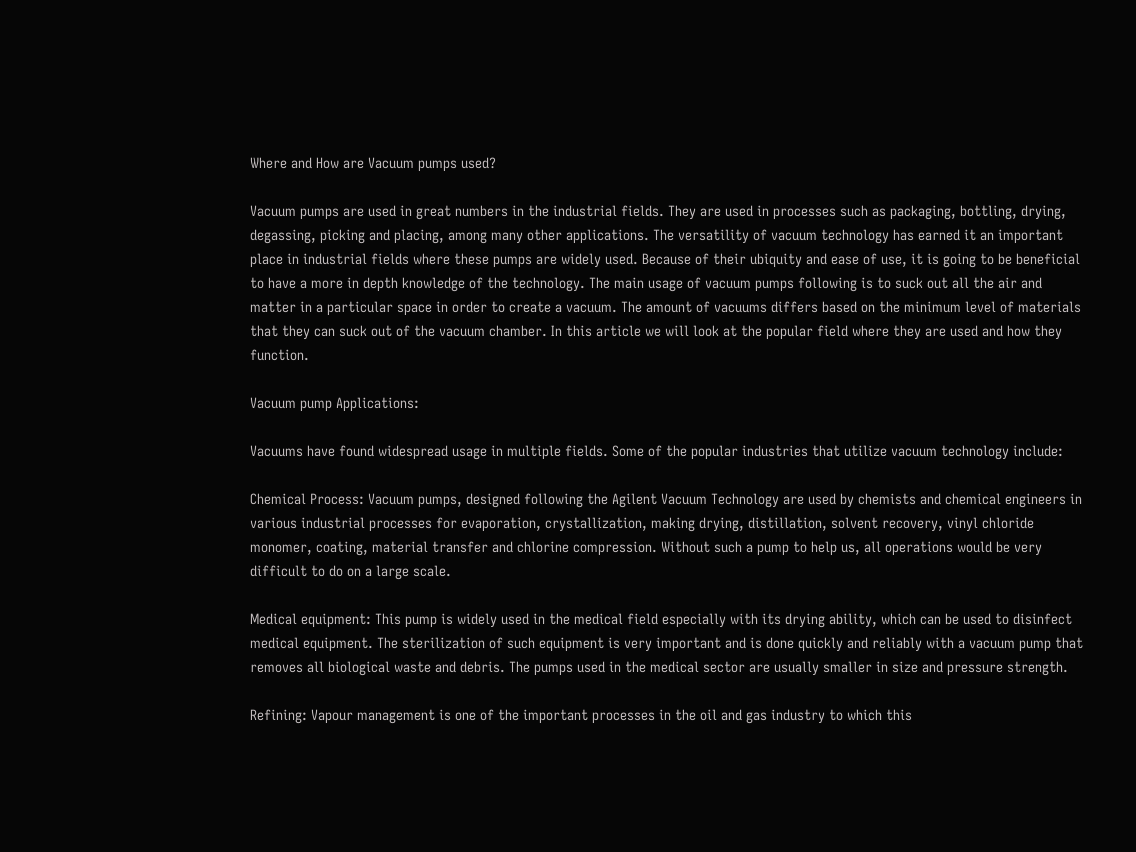Where and How are Vacuum pumps used?

Vacuum pumps are used in great numbers in the industrial fields. They are used in processes such as packaging, bottling, drying, degassing, picking and placing, among many other applications. The versatility of vacuum technology has earned it an important place in industrial fields where these pumps are widely used. Because of their ubiquity and ease of use, it is going to be beneficial to have a more in depth knowledge of the technology. The main usage of vacuum pumps following is to suck out all the air and matter in a particular space in order to create a vacuum. The amount of vacuums differs based on the minimum level of materials that they can suck out of the vacuum chamber. In this article we will look at the popular field where they are used and how they function.

Vacuum pump Applications:

Vacuums have found widespread usage in multiple fields. Some of the popular industries that utilize vacuum technology include:

Chemical Process: Vacuum pumps, designed following the Agilent Vacuum Technology are used by chemists and chemical engineers in various industrial processes for evaporation, crystallization, making drying, distillation, solvent recovery, vinyl chloride monomer, coating, material transfer and chlorine compression. Without such a pump to help us, all operations would be very difficult to do on a large scale.

Medical equipment: This pump is widely used in the medical field especially with its drying ability, which can be used to disinfect medical equipment. The sterilization of such equipment is very important and is done quickly and reliably with a vacuum pump that removes all biological waste and debris. The pumps used in the medical sector are usually smaller in size and pressure strength.

Refining: Vapour management is one of the important processes in the oil and gas industry to which this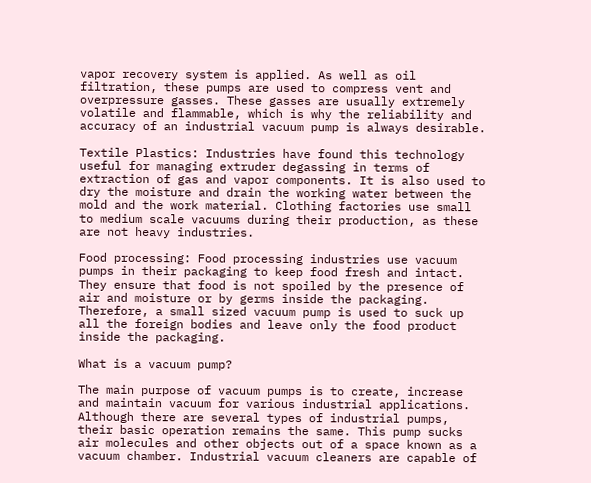vapor recovery system is applied. As well as oil filtration, these pumps are used to compress vent and overpressure gasses. These gasses are usually extremely volatile and flammable, which is why the reliability and accuracy of an industrial vacuum pump is always desirable.

Textile Plastics: Industries have found this technology useful for managing extruder degassing in terms of extraction of gas and vapor components. It is also used to dry the moisture and drain the working water between the mold and the work material. Clothing factories use small to medium scale vacuums during their production, as these are not heavy industries.

Food processing: Food processing industries use vacuum pumps in their packaging to keep food fresh and intact. They ensure that food is not spoiled by the presence of air and moisture or by germs inside the packaging. Therefore, a small sized vacuum pump is used to suck up all the foreign bodies and leave only the food product inside the packaging.

What is a vacuum pump?

The main purpose of vacuum pumps is to create, increase and maintain vacuum for various industrial applications. Although there are several types of industrial pumps, their basic operation remains the same. This pump sucks air molecules and other objects out of a space known as a vacuum chamber. Industrial vacuum cleaners are capable of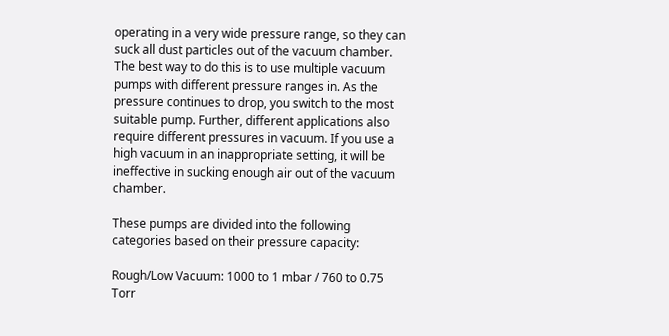operating in a very wide pressure range, so they can suck all dust particles out of the vacuum chamber. The best way to do this is to use multiple vacuum pumps with different pressure ranges in. As the pressure continues to drop, you switch to the most suitable pump. Further, different applications also require different pressures in vacuum. If you use a high vacuum in an inappropriate setting, it will be ineffective in sucking enough air out of the vacuum chamber.

These pumps are divided into the following categories based on their pressure capacity:

Rough/Low Vacuum: 1000 to 1 mbar / 760 to 0.75 Torr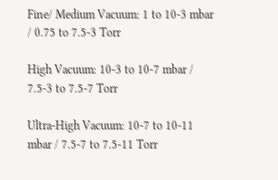Fine/ Medium Vacuum: 1 to 10-3 mbar / 0.75 to 7.5-3 Torr

High Vacuum: 10-3 to 10-7 mbar / 7.5-3 to 7.5-7 Torr

Ultra-High Vacuum: 10-7 to 10-11 mbar / 7.5-7 to 7.5-11 Torr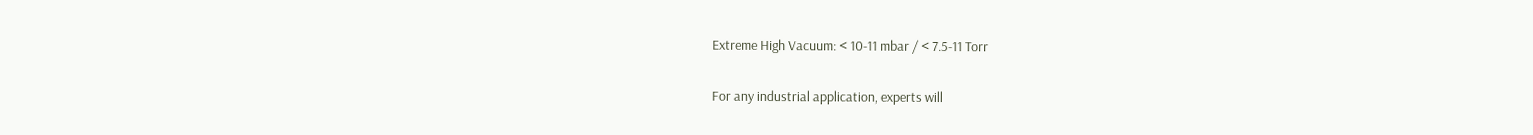Extreme High Vacuum: < 10-11 mbar / < 7.5-11 Torr

For any industrial application, experts will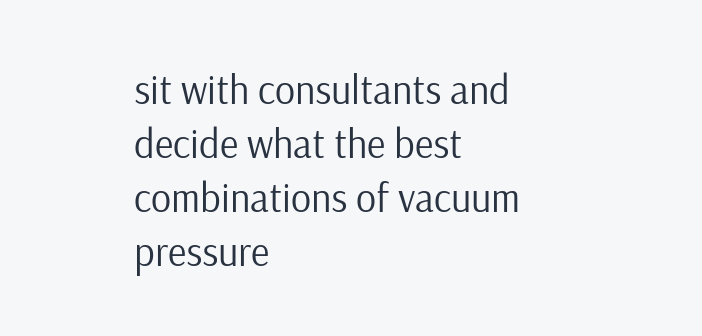sit with consultants and decide what the best combinations of vacuum pressure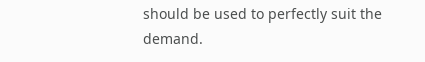should be used to perfectly suit the demand.